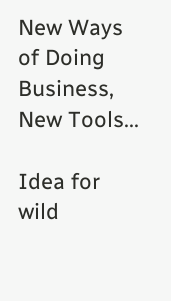New Ways of Doing Business, New Tools...

Idea for wild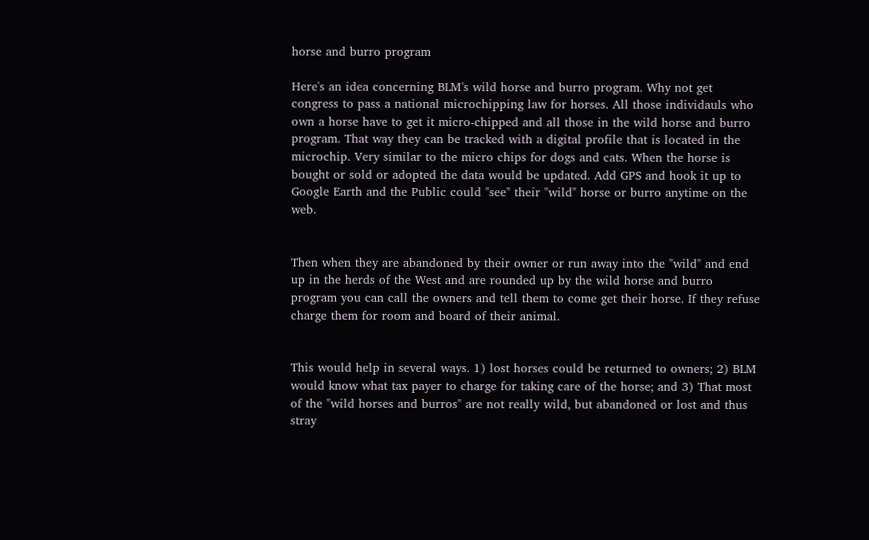horse and burro program

Here's an idea concerning BLM's wild horse and burro program. Why not get congress to pass a national microchipping law for horses. All those individauls who own a horse have to get it micro-chipped and all those in the wild horse and burro program. That way they can be tracked with a digital profile that is located in the microchip. Very similar to the micro chips for dogs and cats. When the horse is bought or sold or adopted the data would be updated. Add GPS and hook it up to Google Earth and the Public could "see" their "wild" horse or burro anytime on the web.


Then when they are abandoned by their owner or run away into the "wild" and end up in the herds of the West and are rounded up by the wild horse and burro program you can call the owners and tell them to come get their horse. If they refuse charge them for room and board of their animal.


This would help in several ways. 1) lost horses could be returned to owners; 2) BLM would know what tax payer to charge for taking care of the horse; and 3) That most of the "wild horses and burros" are not really wild, but abandoned or lost and thus stray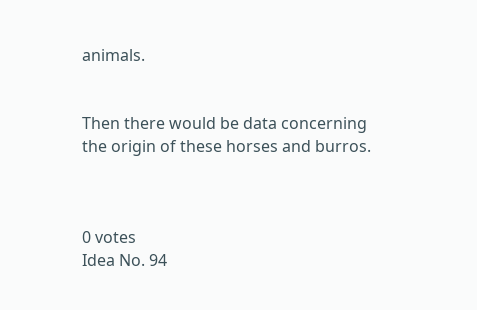animals.


Then there would be data concerning the origin of these horses and burros.



0 votes
Idea No. 94